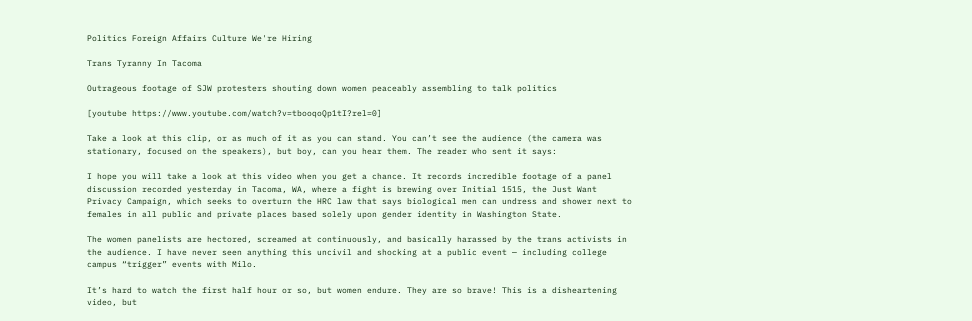Politics Foreign Affairs Culture We're Hiring

Trans Tyranny In Tacoma

Outrageous footage of SJW protesters shouting down women peaceably assembling to talk politics

[youtube https://www.youtube.com/watch?v=tbooqoQp1tI?rel=0]

Take a look at this clip, or as much of it as you can stand. You can’t see the audience (the camera was stationary, focused on the speakers), but boy, can you hear them. The reader who sent it says:

I hope you will take a look at this video when you get a chance. It records incredible footage of a panel discussion recorded yesterday in Tacoma, WA, where a fight is brewing over Initial 1515, the Just Want Privacy Campaign, which seeks to overturn the HRC law that says biological men can undress and shower next to females in all public and private places based solely upon gender identity in Washington State.

The women panelists are hectored, screamed at continuously, and basically harassed by the trans activists in the audience. I have never seen anything this uncivil and shocking at a public event — including college campus “trigger” events with Milo.

It’s hard to watch the first half hour or so, but women endure. They are so brave! This is a disheartening video, but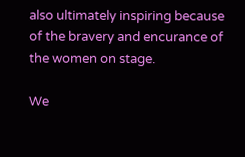also ultimately inspiring because of the bravery and encurance of the women on stage.

We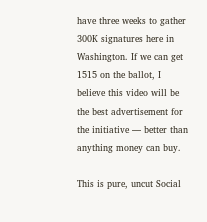have three weeks to gather 300K signatures here in Washington. If we can get 1515 on the ballot, I believe this video will be the best advertisement for the initiative — better than anything money can buy.

This is pure, uncut Social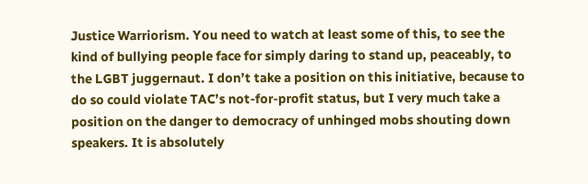Justice Warriorism. You need to watch at least some of this, to see the kind of bullying people face for simply daring to stand up, peaceably, to the LGBT juggernaut. I don’t take a position on this initiative, because to do so could violate TAC’s not-for-profit status, but I very much take a position on the danger to democracy of unhinged mobs shouting down speakers. It is absolutely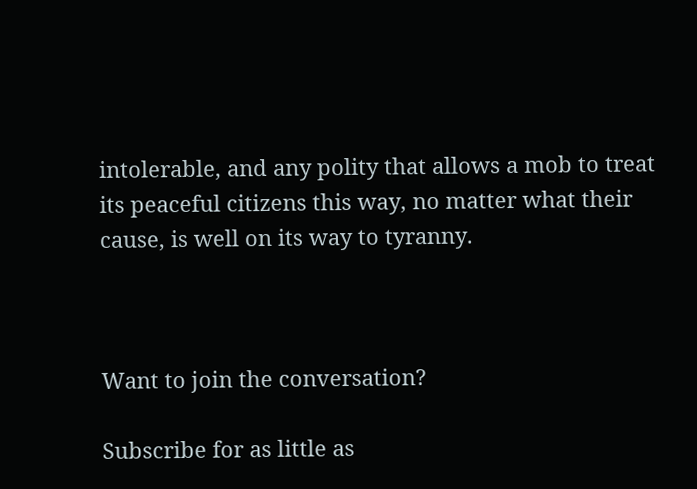intolerable, and any polity that allows a mob to treat its peaceful citizens this way, no matter what their cause, is well on its way to tyranny.



Want to join the conversation?

Subscribe for as little as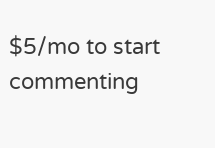$5/mo to start commenting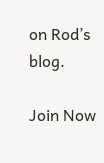on Rod’s blog.

Join Now